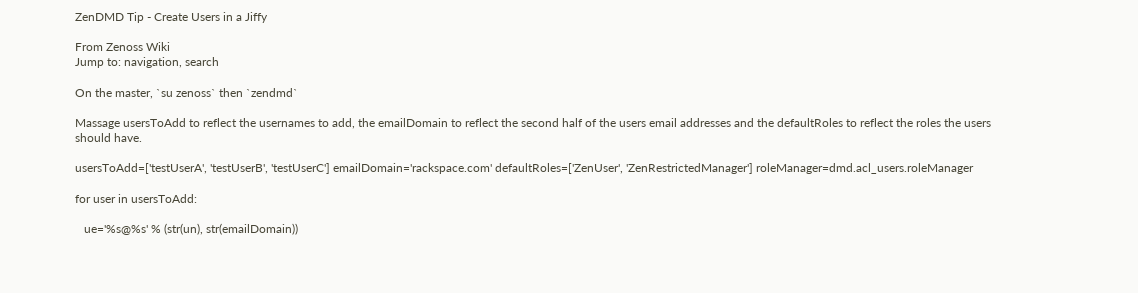ZenDMD Tip - Create Users in a Jiffy

From Zenoss Wiki
Jump to: navigation, search

On the master, `su zenoss` then `zendmd`

Massage usersToAdd to reflect the usernames to add, the emailDomain to reflect the second half of the users email addresses and the defaultRoles to reflect the roles the users should have.

usersToAdd=['testUserA', 'testUserB', 'testUserC'] emailDomain='rackspace.com' defaultRoles=['ZenUser', 'ZenRestrictedManager'] roleManager=dmd.acl_users.roleManager

for user in usersToAdd:

   ue='%s@%s' % (str(un), str(emailDomain))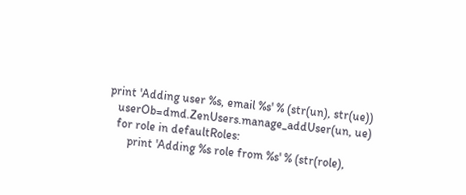print 'Adding user %s, email %s' % (str(un), str(ue))
   userOb=dmd.ZenUsers.manage_addUser(un, ue)
   for role in defaultRoles:
       print 'Adding %s role from %s' % (str(role),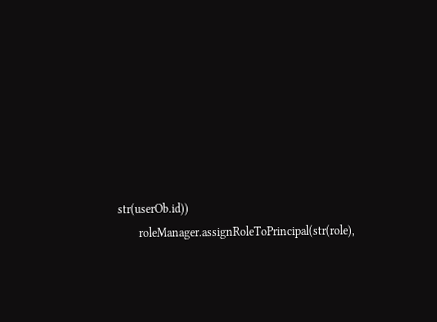str(userOb.id))
       roleManager.assignRoleToPrincipal(str(role),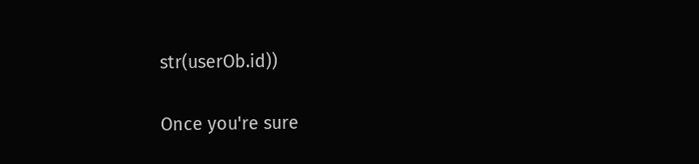str(userOb.id))

Once you're sure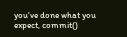you've done what you expect, commit()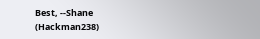Best, --Shane (Hackman238)